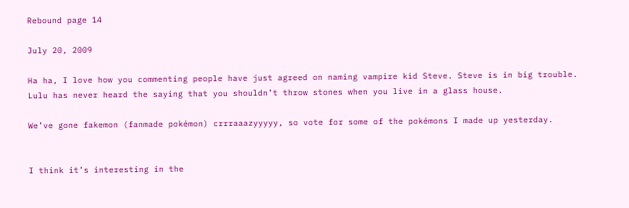Rebound page 14

July 20, 2009

Ha ha, I love how you commenting people have just agreed on naming vampire kid Steve. Steve is in big trouble.
Lulu has never heard the saying that you shouldn’t throw stones when you live in a glass house.

We’ve gone fakemon (fanmade pokémon) crrraaazyyyyy, so vote for some of the pokémons I made up yesterday.


I think it’s interesting in the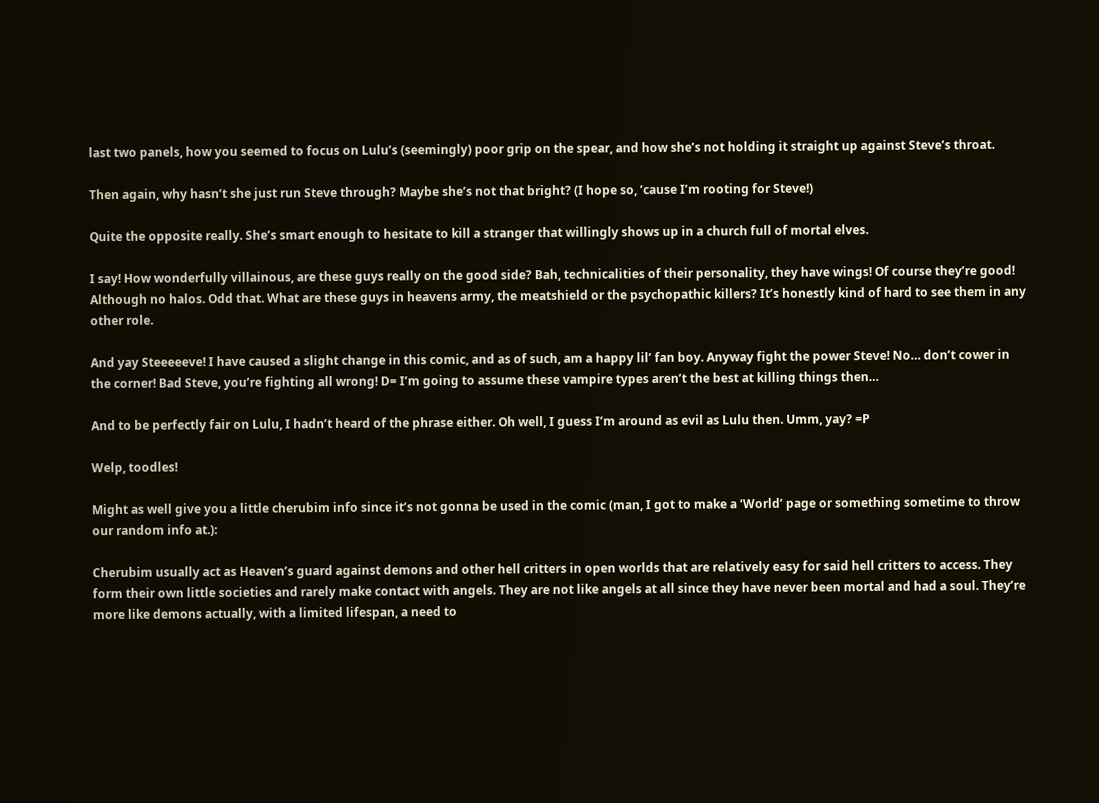last two panels, how you seemed to focus on Lulu’s (seemingly) poor grip on the spear, and how she’s not holding it straight up against Steve’s throat.

Then again, why hasn’t she just run Steve through? Maybe she’s not that bright? (I hope so, ’cause I’m rooting for Steve!)

Quite the opposite really. She’s smart enough to hesitate to kill a stranger that willingly shows up in a church full of mortal elves.

I say! How wonderfully villainous, are these guys really on the good side? Bah, technicalities of their personality, they have wings! Of course they’re good! Although no halos. Odd that. What are these guys in heavens army, the meatshield or the psychopathic killers? It’s honestly kind of hard to see them in any other role.

And yay Steeeeeve! I have caused a slight change in this comic, and as of such, am a happy lil’ fan boy. Anyway fight the power Steve! No… don’t cower in the corner! Bad Steve, you’re fighting all wrong! D= I’m going to assume these vampire types aren’t the best at killing things then…

And to be perfectly fair on Lulu, I hadn’t heard of the phrase either. Oh well, I guess I’m around as evil as Lulu then. Umm, yay? =P

Welp, toodles!

Might as well give you a little cherubim info since it’s not gonna be used in the comic (man, I got to make a ‘World’ page or something sometime to throw our random info at.):

Cherubim usually act as Heaven’s guard against demons and other hell critters in open worlds that are relatively easy for said hell critters to access. They form their own little societies and rarely make contact with angels. They are not like angels at all since they have never been mortal and had a soul. They’re more like demons actually, with a limited lifespan, a need to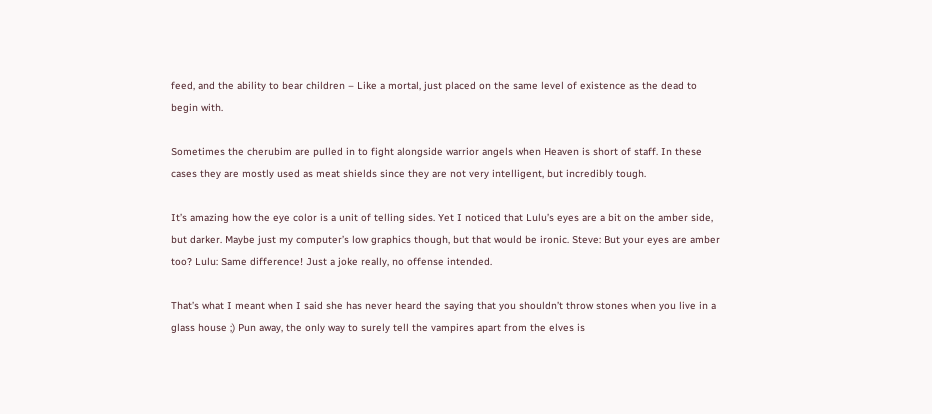feed, and the ability to bear children – Like a mortal, just placed on the same level of existence as the dead to begin with.

Sometimes the cherubim are pulled in to fight alongside warrior angels when Heaven is short of staff. In these cases they are mostly used as meat shields since they are not very intelligent, but incredibly tough.

It’s amazing how the eye color is a unit of telling sides. Yet I noticed that Lulu’s eyes are a bit on the amber side, but darker. Maybe just my computer’s low graphics though, but that would be ironic. Steve: But your eyes are amber too? Lulu: Same difference! Just a joke really, no offense intended.

That’s what I meant when I said she has never heard the saying that you shouldn’t throw stones when you live in a glass house ;) Pun away, the only way to surely tell the vampires apart from the elves is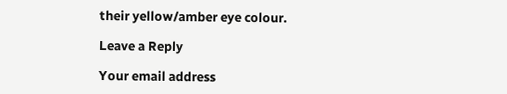their yellow/amber eye colour.

Leave a Reply

Your email address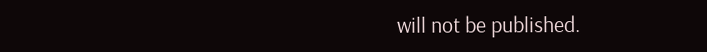will not be published.